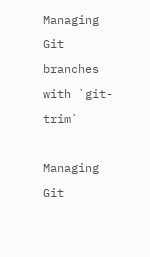Managing Git branches with `git-trim`

Managing Git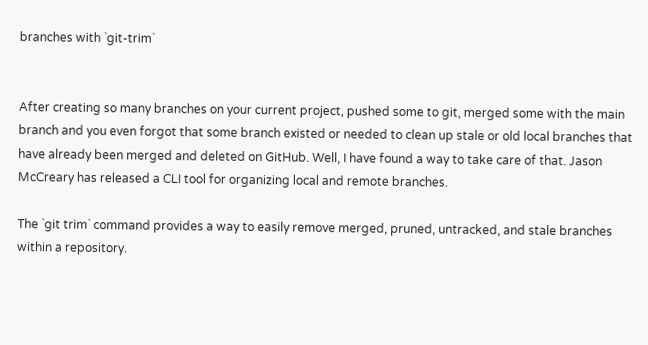branches with `git-trim`


After creating so many branches on your current project, pushed some to git, merged some with the main branch and you even forgot that some branch existed or needed to clean up stale or old local branches that have already been merged and deleted on GitHub. Well, I have found a way to take care of that. Jason McCreary has released a CLI tool for organizing local and remote branches.

The `git trim` command provides a way to easily remove merged, pruned, untracked, and stale branches within a repository.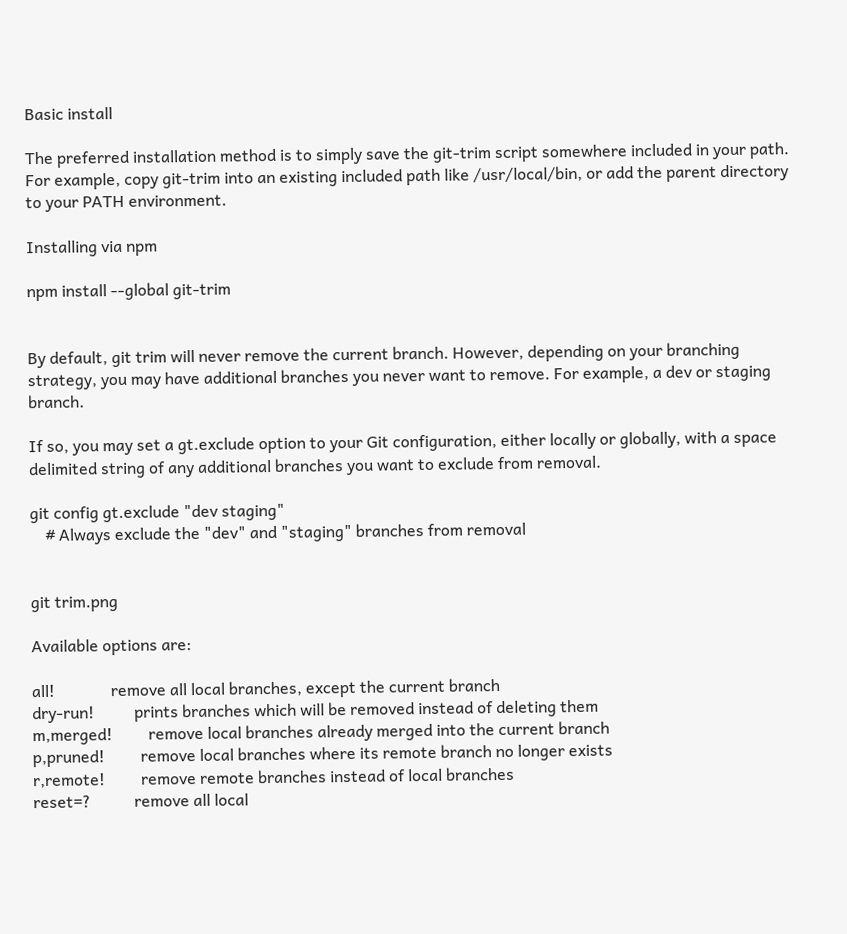Basic install

The preferred installation method is to simply save the git-trim script somewhere included in your path. For example, copy git-trim into an existing included path like /usr/local/bin, or add the parent directory to your PATH environment.

Installing via npm

npm install --global git-trim


By default, git trim will never remove the current branch. However, depending on your branching strategy, you may have additional branches you never want to remove. For example, a dev or staging branch.

If so, you may set a gt.exclude option to your Git configuration, either locally or globally, with a space delimited string of any additional branches you want to exclude from removal.

git config gt.exclude "dev staging"
    # Always exclude the "dev" and "staging" branches from removal


git trim.png

Available options are:

all!              remove all local branches, except the current branch
dry-run!          prints branches which will be removed instead of deleting them
m,merged!         remove local branches already merged into the current branch
p,pruned!         remove local branches where its remote branch no longer exists
r,remote!         remove remote branches instead of local branches
reset=?           remove all local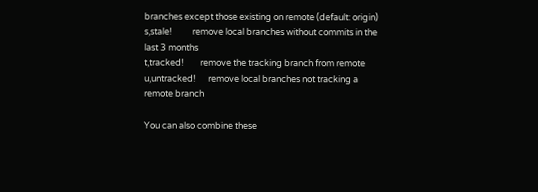branches except those existing on remote (default: origin)
s,stale!          remove local branches without commits in the last 3 months
t,tracked!        remove the tracking branch from remote
u,untracked!      remove local branches not tracking a remote branch

You can also combine these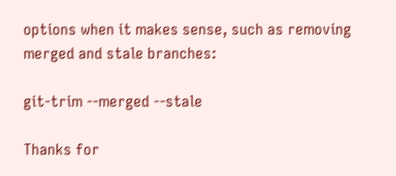options when it makes sense, such as removing merged and stale branches:

git-trim --merged --stale

Thanks for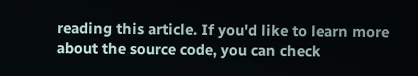reading this article. If you'd like to learn more about the source code, you can check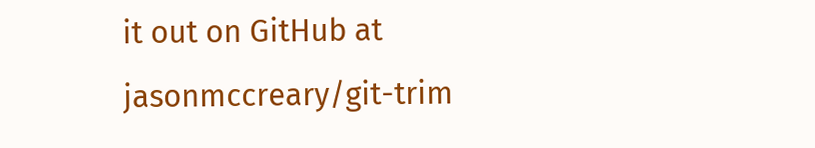it out on GitHub at jasonmccreary/git-trim